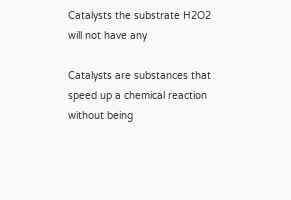Catalysts the substrate H2O2 will not have any

Catalysts are substances that speed up a chemical reaction without being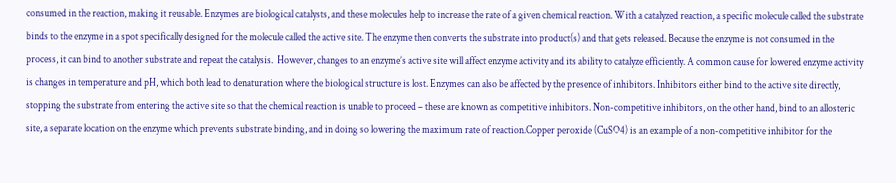consumed in the reaction, making it reusable. Enzymes are biological catalysts, and these molecules help to increase the rate of a given chemical reaction. With a catalyzed reaction, a specific molecule called the substrate binds to the enzyme in a spot specifically designed for the molecule called the active site. The enzyme then converts the substrate into product(s) and that gets released. Because the enzyme is not consumed in the process, it can bind to another substrate and repeat the catalysis.  However, changes to an enzyme’s active site will affect enzyme activity and its ability to catalyze efficiently. A common cause for lowered enzyme activity is changes in temperature and pH, which both lead to denaturation where the biological structure is lost. Enzymes can also be affected by the presence of inhibitors. Inhibitors either bind to the active site directly, stopping the substrate from entering the active site so that the chemical reaction is unable to proceed – these are known as competitive inhibitors. Non-competitive inhibitors, on the other hand, bind to an allosteric site, a separate location on the enzyme which prevents substrate binding, and in doing so lowering the maximum rate of reaction.Copper peroxide (CuSO4) is an example of a non-competitive inhibitor for the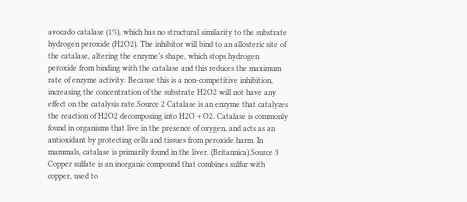avocado catalase (1%), which has no structural similarity to the substrate hydrogen peroxide (H2O2). The inhibitor will bind to an allosteric site of the catalase, altering the enzyme’s shape, which stops hydrogen peroxide from binding with the catalase and this reduces the maximum rate of enzyme activity. Because this is a non-competitive inhibition, increasing the concentration of the substrate H2O2 will not have any effect on the catalysis rate.Source 2 Catalase is an enzyme that catalyzes the reaction of H2O2 decomposing into H2O + O2. Catalase is commonly found in organisms that live in the presence of oxygen, and acts as an antioxidant by protecting cells and tissues from peroxide harm. In mammals, catalase is primarily found in the liver. (Britannica).Source 3 Copper sulfate is an inorganic compound that combines sulfur with copper, used to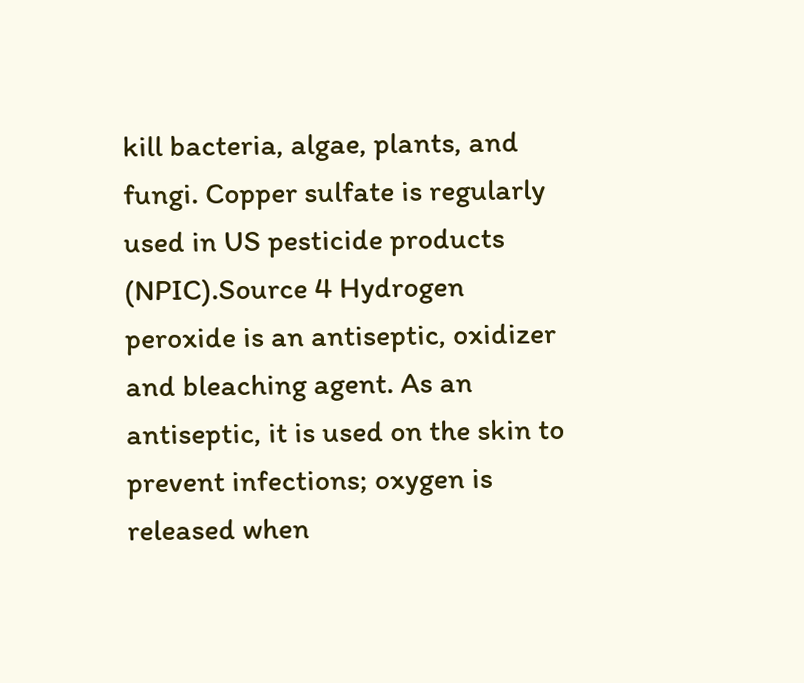kill bacteria, algae, plants, and fungi. Copper sulfate is regularly used in US pesticide products (NPIC).Source 4 Hydrogen peroxide is an antiseptic, oxidizer and bleaching agent. As an antiseptic, it is used on the skin to prevent infections; oxygen is released when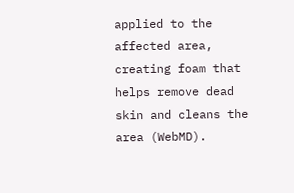applied to the affected area, creating foam that helps remove dead skin and cleans the area (WebMD).